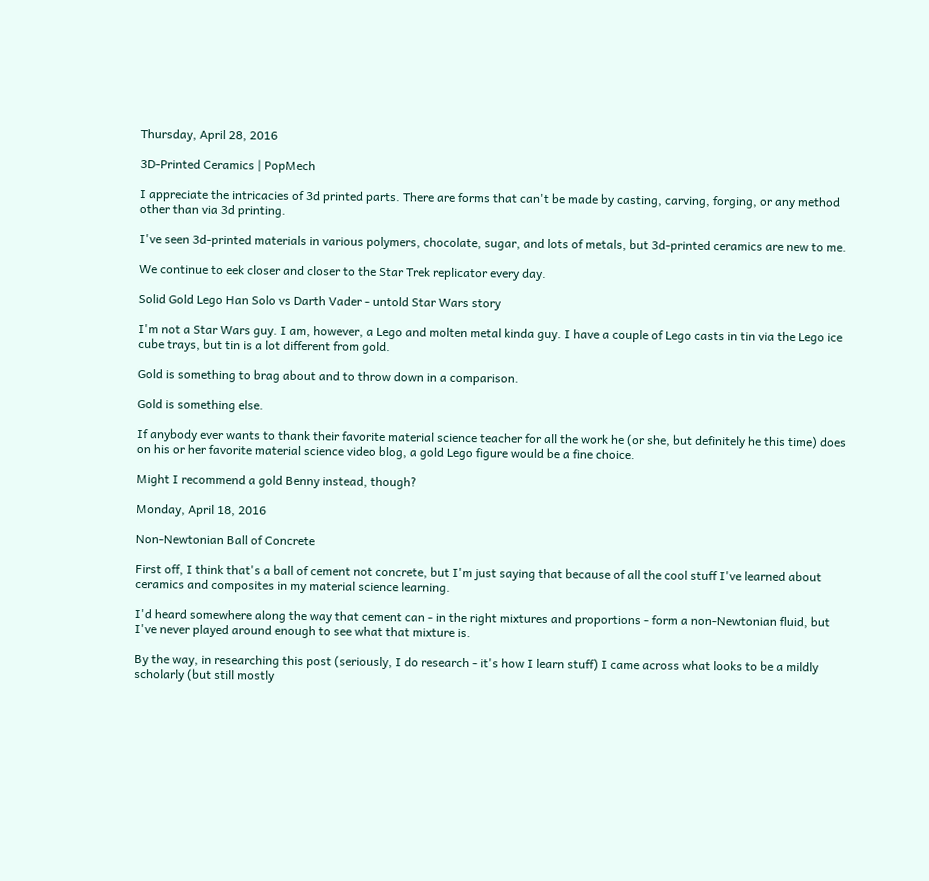Thursday, April 28, 2016

3D-Printed Ceramics | PopMech

I appreciate the intricacies of 3d printed parts. There are forms that can't be made by casting, carving, forging, or any method other than via 3d printing.

I've seen 3d-printed materials in various polymers, chocolate, sugar, and lots of metals, but 3d-printed ceramics are new to me.

We continue to eek closer and closer to the Star Trek replicator every day.

Solid Gold Lego Han Solo vs Darth Vader - untold Star Wars story

I'm not a Star Wars guy. I am, however, a Lego and molten metal kinda guy. I have a couple of Lego casts in tin via the Lego ice cube trays, but tin is a lot different from gold.

Gold is something to brag about and to throw down in a comparison.

Gold is something else.

If anybody ever wants to thank their favorite material science teacher for all the work he (or she, but definitely he this time) does on his or her favorite material science video blog, a gold Lego figure would be a fine choice.

Might I recommend a gold Benny instead, though?

Monday, April 18, 2016

Non-Newtonian Ball of Concrete

First off, I think that's a ball of cement not concrete, but I'm just saying that because of all the cool stuff I've learned about ceramics and composites in my material science learning.

I'd heard somewhere along the way that cement can - in the right mixtures and proportions - form a non-Newtonian fluid, but I've never played around enough to see what that mixture is.

By the way, in researching this post (seriously, I do research - it's how I learn stuff) I came across what looks to be a mildly scholarly (but still mostly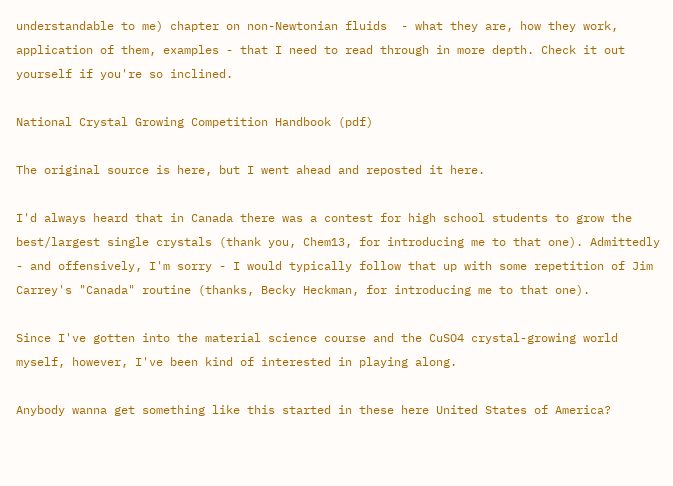understandable to me) chapter on non-Newtonian fluids  - what they are, how they work, application of them, examples - that I need to read through in more depth. Check it out yourself if you're so inclined.

National Crystal Growing Competition Handbook (pdf)

The original source is here, but I went ahead and reposted it here.

I'd always heard that in Canada there was a contest for high school students to grow the best/largest single crystals (thank you, Chem13, for introducing me to that one). Admittedly - and offensively, I'm sorry - I would typically follow that up with some repetition of Jim Carrey's "Canada" routine (thanks, Becky Heckman, for introducing me to that one).

Since I've gotten into the material science course and the CuSO4 crystal-growing world myself, however, I've been kind of interested in playing along.

Anybody wanna get something like this started in these here United States of America?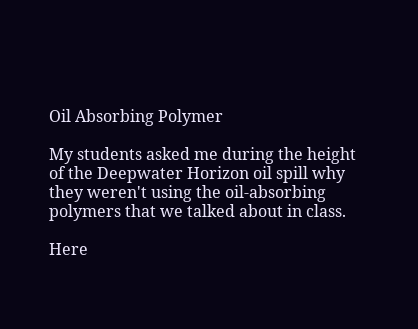Oil Absorbing Polymer

My students asked me during the height of the Deepwater Horizon oil spill why they weren't using the oil-absorbing polymers that we talked about in class.

Here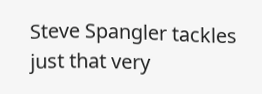Steve Spangler tackles just that very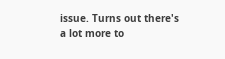issue. Turns out there's a lot more to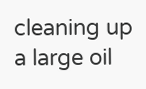cleaning up a large oil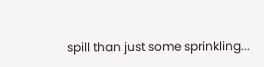spill than just some sprinkling...